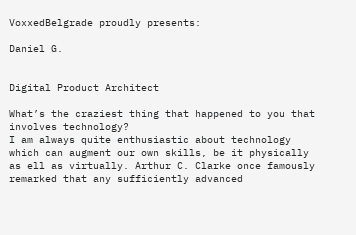VoxxedBelgrade proudly presents:

Daniel G.


Digital Product Architect

What’s the craziest thing that happened to you that involves technology?
I am always quite enthusiastic about technology which can augment our own skills, be it physically as ell as virtually. Arthur C. Clarke once famously remarked that any sufficiently advanced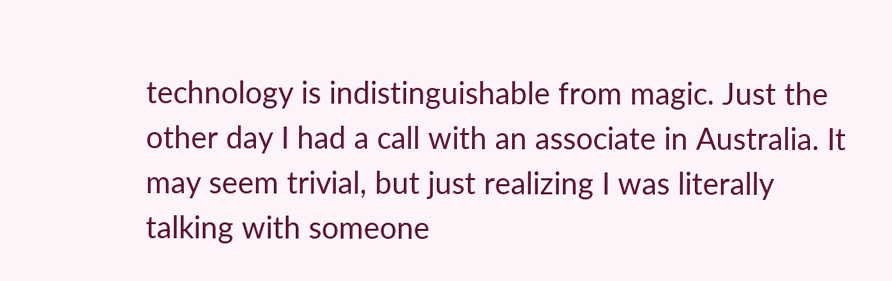technology is indistinguishable from magic. Just the other day I had a call with an associate in Australia. It may seem trivial, but just realizing I was literally talking with someone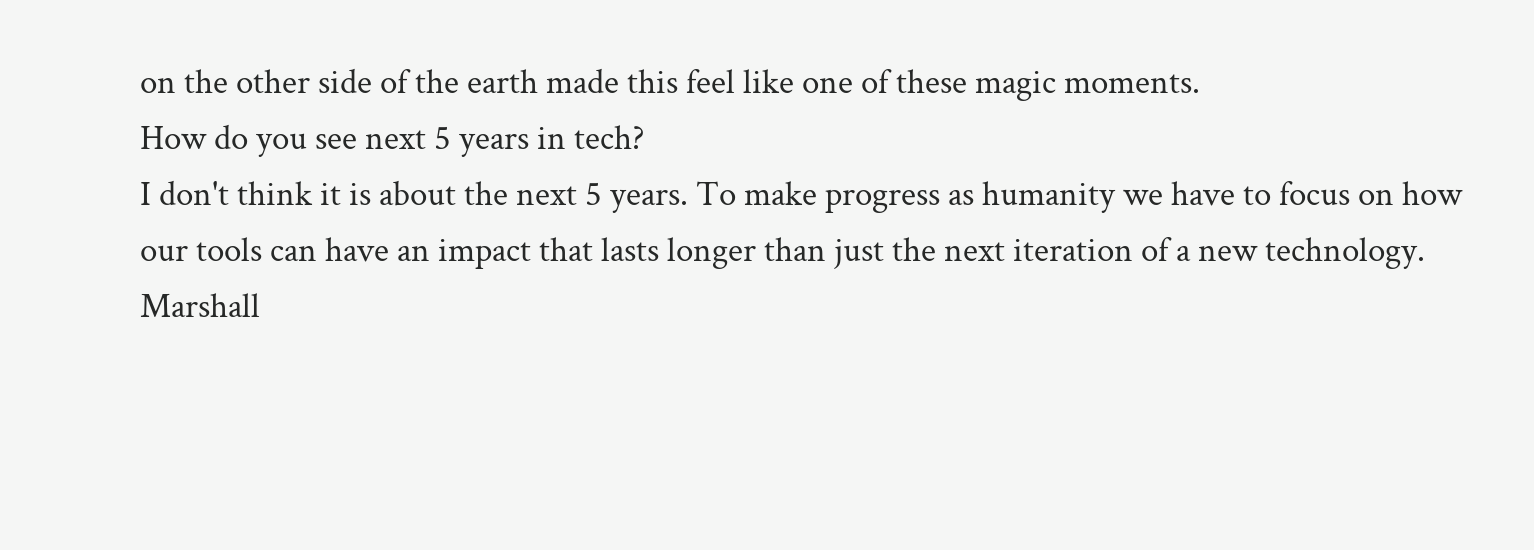on the other side of the earth made this feel like one of these magic moments.
How do you see next 5 years in tech?
I don't think it is about the next 5 years. To make progress as humanity we have to focus on how our tools can have an impact that lasts longer than just the next iteration of a new technology. Marshall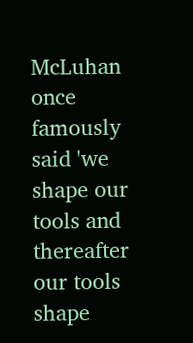McLuhan once famously said 'we shape our tools and thereafter our tools shape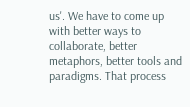us'. We have to come up with better ways to collaborate, better metaphors, better tools and paradigms. That process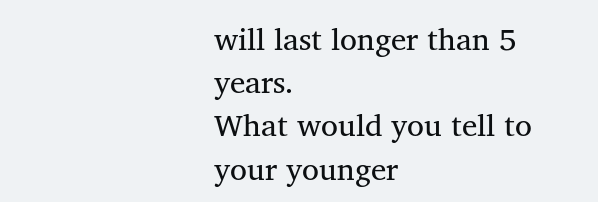will last longer than 5 years.
What would you tell to your younger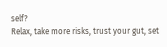self?
Relax, take more risks, trust your gut, set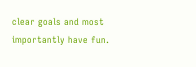clear goals and most importantly have fun.